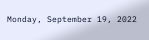Monday, September 19, 2022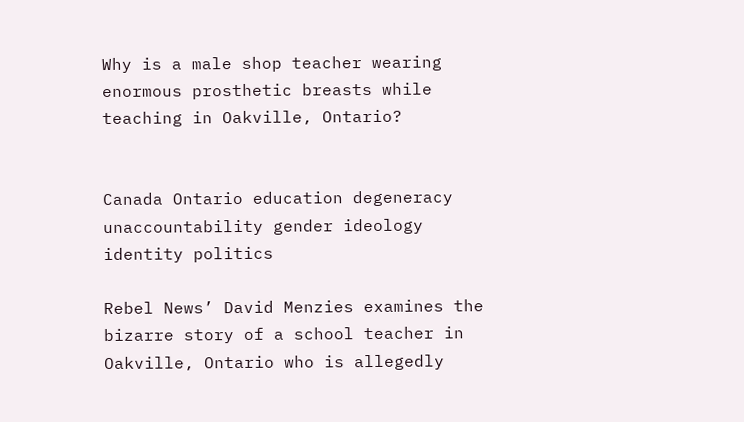Why is a male shop teacher wearing enormous prosthetic breasts while teaching in Oakville, Ontario?


Canada Ontario education degeneracy unaccountability gender ideology identity politics

Rebel News’ David Menzies examines the bizarre story of a school teacher in Oakville, Ontario who is allegedly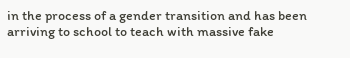in the process of a gender transition and has been arriving to school to teach with massive fake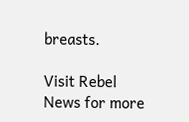breasts.

Visit Rebel News for more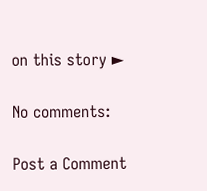on this story ►

No comments:

Post a Comment